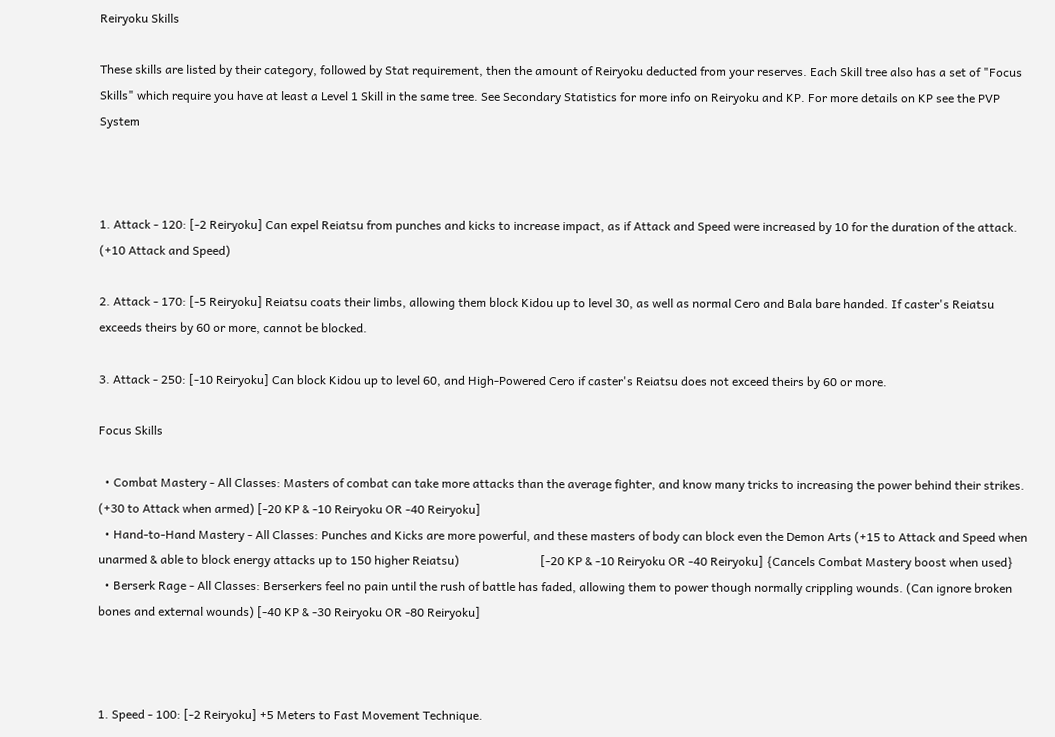Reiryoku Skills

These skills are listed by their category, followed by Stat requirement, then the amount of Reiryoku deducted from your reserves. Each Skill tree also has a set of "Focus Skills" which require you have at least a Level 1 Skill in the same tree. See Secondary Statistics for more info on Reiryoku and KP. For more details on KP see the PVP System



1. Attack - 120: [-2 Reiryoku] Can expel Reiatsu from punches and kicks to increase impact, as if Attack and Speed were increased by 10 for the duration of the attack. (+10 Attack and Speed)

2. Attack - 170: [-5 Reiryoku] Reiatsu coats their limbs, allowing them block Kidou up to level 30, as well as normal Cero and Bala bare handed. If caster's Reiatsu exceeds theirs by 60 or more, cannot be blocked.

3. Attack - 250: [-10 Reiryoku] Can block Kidou up to level 60, and High-Powered Cero if caster's Reiatsu does not exceed theirs by 60 or more.

Focus Skills

  • Combat Mastery - All Classes: Masters of combat can take more attacks than the average fighter, and know many tricks to increasing the power behind their strikes. (+30 to Attack when armed) [-20 KP & -10 Reiryoku OR -40 Reiryoku]
  • Hand-to-Hand Mastery - All Classes: Punches and Kicks are more powerful, and these masters of body can block even the Demon Arts (+15 to Attack and Speed when unarmed & able to block energy attacks up to 150 higher Reiatsu)                           [-20 KP & -10 Reiryoku OR -40 Reiryoku] {Cancels Combat Mastery boost when used}
  • Berserk Rage - All Classes: Berserkers feel no pain until the rush of battle has faded, allowing them to power though normally crippling wounds. (Can ignore broken bones and external wounds) [-40 KP & -30 Reiryoku OR -80 Reiryoku]



1. Speed - 100: [-2 Reiryoku] +5 Meters to Fast Movement Technique.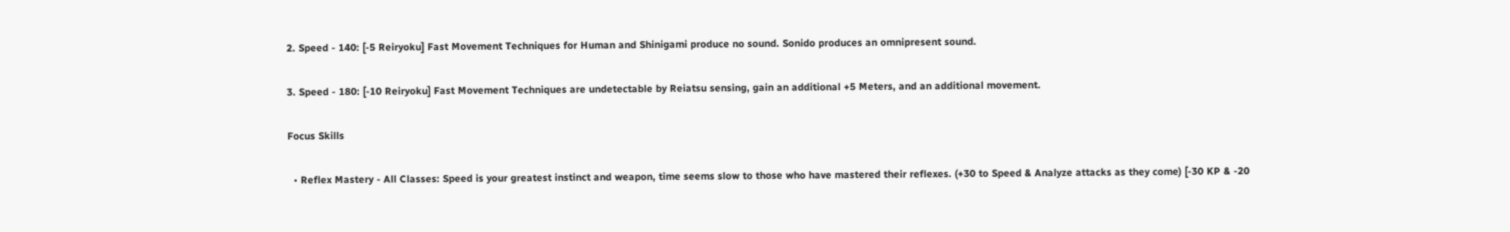2. Speed - 140: [-5 Reiryoku] Fast Movement Techniques for Human and Shinigami produce no sound. Sonido produces an omnipresent sound.

3. Speed - 180: [-10 Reiryoku] Fast Movement Techniques are undetectable by Reiatsu sensing, gain an additional +5 Meters, and an additional movement.

Focus Skills

  • Reflex Mastery - All Classes: Speed is your greatest instinct and weapon, time seems slow to those who have mastered their reflexes. (+30 to Speed & Analyze attacks as they come) [-30 KP & -20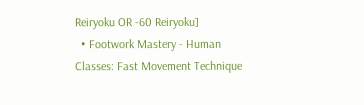Reiryoku OR -60 Reiryoku]
  • Footwork Mastery - Human Classes: Fast Movement Technique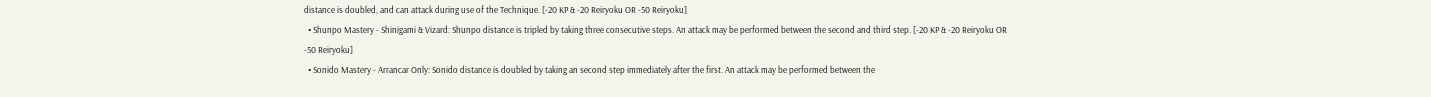distance is doubled, and can attack during use of the Technique. [-20 KP & -20 Reiryoku OR -50 Reiryoku]
  • Shunpo Mastery - Shinigami & Vizard: Shunpo distance is tripled by taking three consecutive steps. An attack may be performed between the second and third step. [-20 KP & -20 Reiryoku OR -50 Reiryoku]
  • Sonido Mastery - Arrancar Only: Sonido distance is doubled by taking an second step immediately after the first. An attack may be performed between the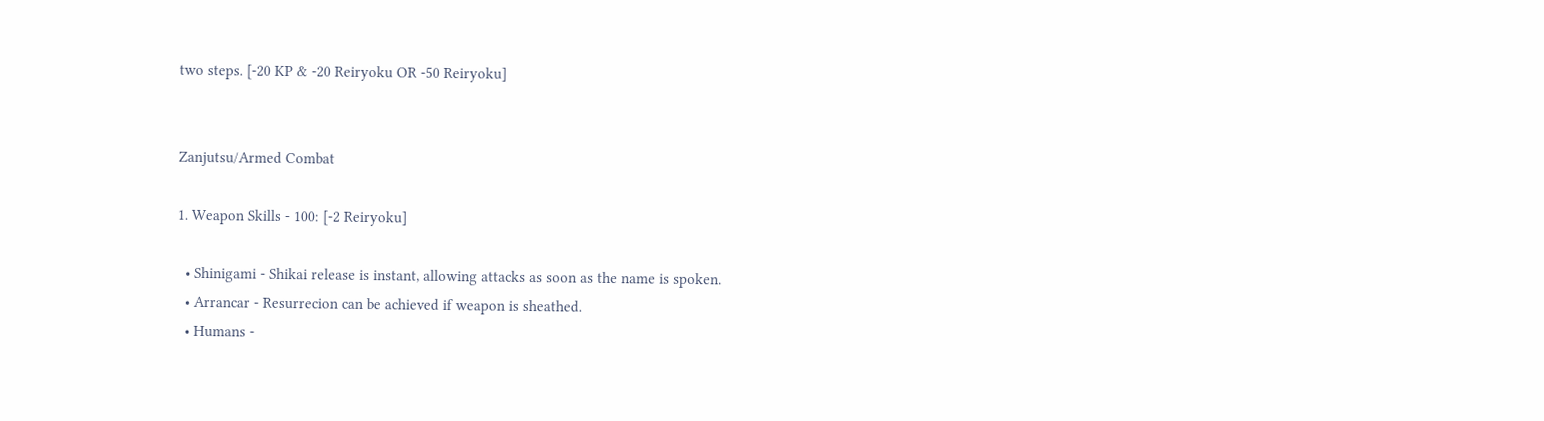two steps. [-20 KP & -20 Reiryoku OR -50 Reiryoku]


Zanjutsu/Armed Combat

1. Weapon Skills - 100: [-2 Reiryoku]

  • Shinigami - Shikai release is instant, allowing attacks as soon as the name is spoken.
  • Arrancar - Resurrecion can be achieved if weapon is sheathed.
  • Humans -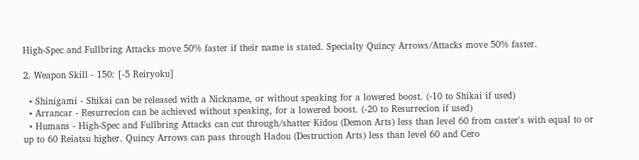High-Spec and Fullbring Attacks move 50% faster if their name is stated. Specialty Quincy Arrows/Attacks move 50% faster.

2. Weapon Skill - 150: [-5 Reiryoku]

  • Shinigami - Shikai can be released with a Nickname, or without speaking for a lowered boost. (-10 to Shikai if used)
  • Arrancar - Resurrecion can be achieved without speaking, for a lowered boost. (-20 to Resurrecion if used)
  • Humans - High-Spec and Fullbring Attacks can cut through/shatter Kidou (Demon Arts) less than level 60 from caster's with equal to or up to 60 Reiatsu higher. Quincy Arrows can pass through Hadou (Destruction Arts) less than level 60 and Cero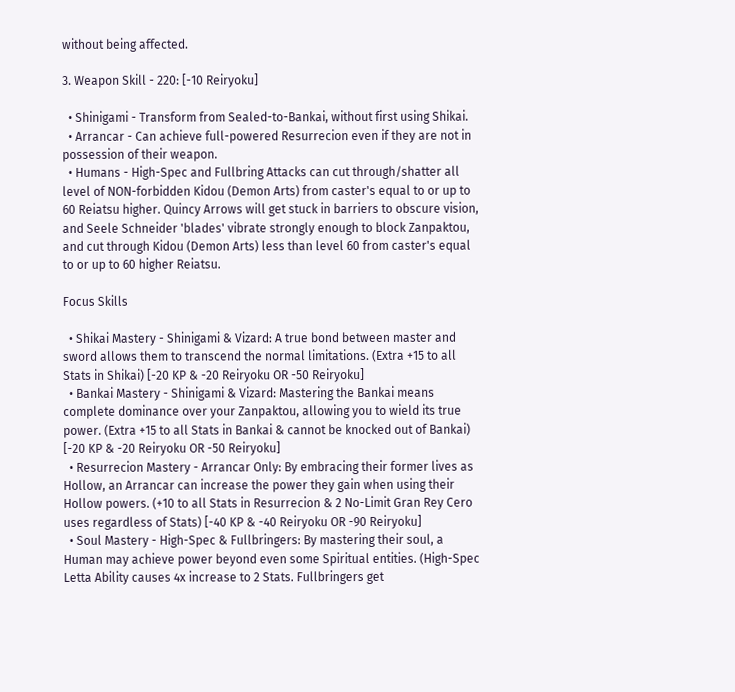without being affected.

3. Weapon Skill - 220: [-10 Reiryoku]

  • Shinigami - Transform from Sealed-to-Bankai, without first using Shikai.
  • Arrancar - Can achieve full-powered Resurrecion even if they are not in possession of their weapon.
  • Humans - High-Spec and Fullbring Attacks can cut through/shatter all level of NON-forbidden Kidou (Demon Arts) from caster's equal to or up to 60 Reiatsu higher. Quincy Arrows will get stuck in barriers to obscure vision, and Seele Schneider 'blades' vibrate strongly enough to block Zanpaktou, and cut through Kidou (Demon Arts) less than level 60 from caster's equal to or up to 60 higher Reiatsu.

Focus Skills

  • Shikai Mastery - Shinigami & Vizard: A true bond between master and sword allows them to transcend the normal limitations. (Extra +15 to all Stats in Shikai) [-20 KP & -20 Reiryoku OR -50 Reiryoku]
  • Bankai Mastery - Shinigami & Vizard: Mastering the Bankai means complete dominance over your Zanpaktou, allowing you to wield its true power. (Extra +15 to all Stats in Bankai & cannot be knocked out of Bankai) [-20 KP & -20 Reiryoku OR -50 Reiryoku]
  • Resurrecion Mastery - Arrancar Only: By embracing their former lives as Hollow, an Arrancar can increase the power they gain when using their Hollow powers. (+10 to all Stats in Resurrecion & 2 No-Limit Gran Rey Cero uses regardless of Stats) [-40 KP & -40 Reiryoku OR -90 Reiryoku]
  • Soul Mastery - High-Spec & Fullbringers: By mastering their soul, a Human may achieve power beyond even some Spiritual entities. (High-Spec Letta Ability causes 4x increase to 2 Stats. Fullbringers get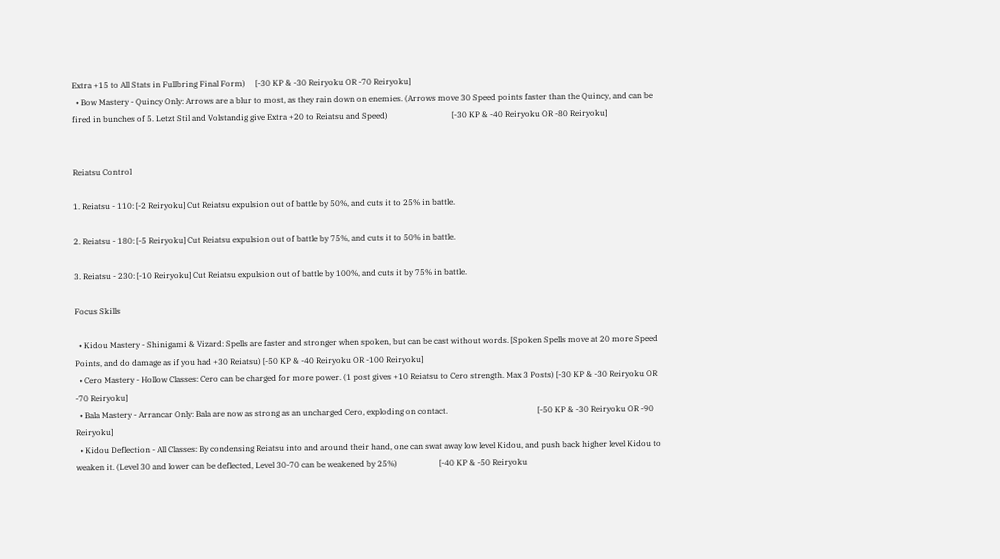Extra +15 to All Stats in Fullbring Final Form)     [-30 KP & -30 Reiryoku OR -70 Reiryoku]
  • Bow Mastery - Quincy Only: Arrows are a blur to most, as they rain down on enemies. (Arrows move 30 Speed points faster than the Quincy, and can be fired in bunches of 5. Letzt Stil and Volstandig give Extra +20 to Reiatsu and Speed)                                [-30 KP & -40 Reiryoku OR -80 Reiryoku]


Reiatsu Control

1. Reiatsu - 110: [-2 Reiryoku] Cut Reiatsu expulsion out of battle by 50%, and cuts it to 25% in battle.

2. Reiatsu - 180: [-5 Reiryoku] Cut Reiatsu expulsion out of battle by 75%, and cuts it to 50% in battle.

3. Reiatsu - 230: [-10 Reiryoku] Cut Reiatsu expulsion out of battle by 100%, and cuts it by 75% in battle.

Focus Skills

  • Kidou Mastery - Shinigami & Vizard: Spells are faster and stronger when spoken, but can be cast without words. [Spoken Spells move at 20 more Speed Points, and do damage as if you had +30 Reiatsu) [-50 KP & -40 Reiryoku OR -100 Reiryoku]
  • Cero Mastery - Hollow Classes: Cero can be charged for more power. (1 post gives +10 Reiatsu to Cero strength. Max 3 Posts) [-30 KP & -30 Reiryoku OR -70 Reiryoku]
  • Bala Mastery - Arrancar Only: Bala are now as strong as an uncharged Cero, exploding on contact.                                             [-50 KP & -30 Reiryoku OR -90 Reiryoku]
  • Kidou Deflection - All Classes: By condensing Reiatsu into and around their hand, one can swat away low level Kidou, and push back higher level Kidou to weaken it. (Level 30 and lower can be deflected, Level 30-70 can be weakened by 25%)                     [-40 KP & -50 Reiryoku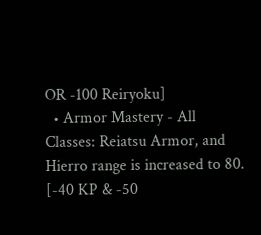OR -100 Reiryoku]
  • Armor Mastery - All Classes: Reiatsu Armor, and Hierro range is increased to 80. [-40 KP & -50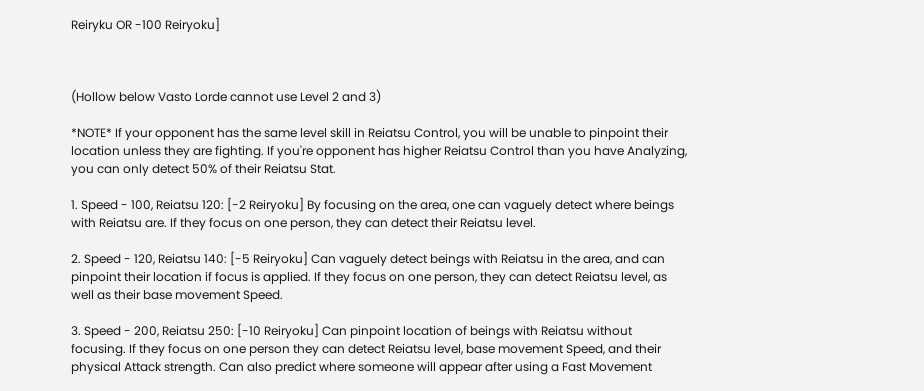Reiryku OR -100 Reiryoku]



(Hollow below Vasto Lorde cannot use Level 2 and 3)

*NOTE* If your opponent has the same level skill in Reiatsu Control, you will be unable to pinpoint their location unless they are fighting. If you're opponent has higher Reiatsu Control than you have Analyzing, you can only detect 50% of their Reiatsu Stat.

1. Speed - 100, Reiatsu 120: [-2 Reiryoku] By focusing on the area, one can vaguely detect where beings with Reiatsu are. If they focus on one person, they can detect their Reiatsu level.

2. Speed - 120, Reiatsu 140: [-5 Reiryoku] Can vaguely detect beings with Reiatsu in the area, and can pinpoint their location if focus is applied. If they focus on one person, they can detect Reiatsu level, as well as their base movement Speed.

3. Speed - 200, Reiatsu 250: [-10 Reiryoku] Can pinpoint location of beings with Reiatsu without focusing. If they focus on one person they can detect Reiatsu level, base movement Speed, and their physical Attack strength. Can also predict where someone will appear after using a Fast Movement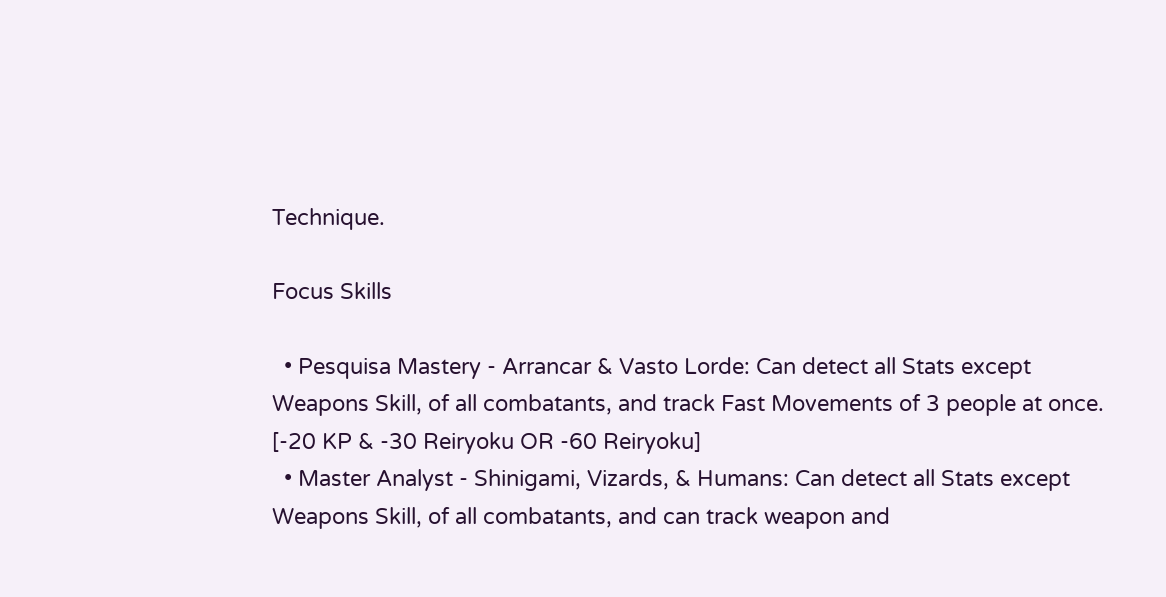Technique.

Focus Skills

  • Pesquisa Mastery - Arrancar & Vasto Lorde: Can detect all Stats except Weapons Skill, of all combatants, and track Fast Movements of 3 people at once. [-20 KP & -30 Reiryoku OR -60 Reiryoku]
  • Master Analyst - Shinigami, Vizards, & Humans: Can detect all Stats except Weapons Skill, of all combatants, and can track weapon and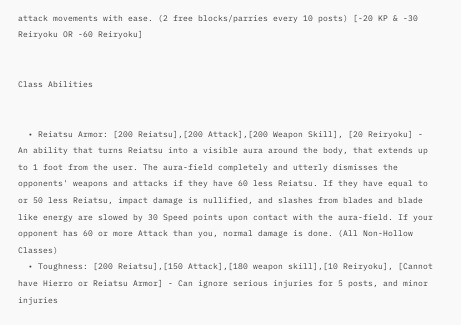attack movements with ease. (2 free blocks/parries every 10 posts) [-20 KP & -30 Reiryoku OR -60 Reiryoku]


Class Abilities


  • Reiatsu Armor: [200 Reiatsu],[200 Attack],[200 Weapon Skill], [20 Reiryoku] - An ability that turns Reiatsu into a visible aura around the body, that extends up to 1 foot from the user. The aura-field completely and utterly dismisses the opponents' weapons and attacks if they have 60 less Reiatsu. If they have equal to or 50 less Reiatsu, impact damage is nullified, and slashes from blades and blade like energy are slowed by 30 Speed points upon contact with the aura-field. If your opponent has 60 or more Attack than you, normal damage is done. (All Non-Hollow Classes)
  • Toughness: [200 Reiatsu],[150 Attack],[180 weapon skill],[10 Reiryoku], [Cannot have Hierro or Reiatsu Armor] - Can ignore serious injuries for 5 posts, and minor injuries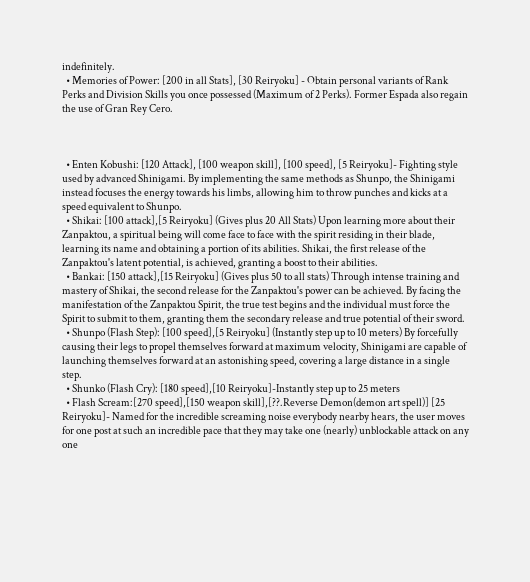indefinitely.
  • Memories of Power: [200 in all Stats], [30 Reiryoku] - Obtain personal variants of Rank Perks and Division Skills you once possessed (Maximum of 2 Perks). Former Espada also regain the use of Gran Rey Cero.



  • Enten Kobushi: [120 Attack], [100 weapon skill], [100 speed], [5 Reiryoku]- Fighting style used by advanced Shinigami. By implementing the same methods as Shunpo, the Shinigami instead focuses the energy towards his limbs, allowing him to throw punches and kicks at a speed equivalent to Shunpo.
  • Shikai: [100 attack],[5 Reiryoku] (Gives plus 20 All Stats) Upon learning more about their Zanpaktou, a spiritual being will come face to face with the spirit residing in their blade, learning its name and obtaining a portion of its abilities. Shikai, the first release of the Zanpaktou's latent potential, is achieved, granting a boost to their abilities.
  • Bankai: [150 attack],[15 Reiryoku] (Gives plus 50 to all stats) Through intense training and mastery of Shikai, the second release for the Zanpaktou's power can be achieved. By facing the manifestation of the Zanpaktou Spirit, the true test begins and the individual must force the Spirit to submit to them, granting them the secondary release and true potential of their sword.
  • Shunpo (Flash Step): [100 speed],[5 Reiryoku] (Instantly step up to 10 meters) By forcefully causing their legs to propel themselves forward at maximum velocity, Shinigami are capable of launching themselves forward at an astonishing speed, covering a large distance in a single step.
  • Shunko (Flash Cry): [180 speed],[10 Reiryoku]-Instantly step up to 25 meters
  • Flash Scream:[270 speed],[150 weapon skill],[??.Reverse Demon(demon art spell)] [25 Reiryoku]- Named for the incredible screaming noise everybody nearby hears, the user moves for one post at such an incredible pace that they may take one (nearly) unblockable attack on any one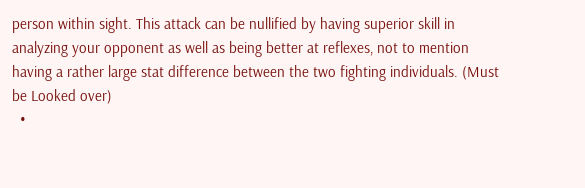person within sight. This attack can be nullified by having superior skill in analyzing your opponent as well as being better at reflexes, not to mention having a rather large stat difference between the two fighting individuals. (Must be Looked over)
  •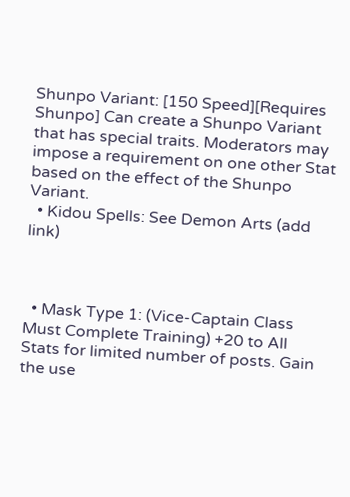Shunpo Variant: [150 Speed][Requires Shunpo] Can create a Shunpo Variant that has special traits. Moderators may impose a requirement on one other Stat based on the effect of the Shunpo Variant.
  • Kidou Spells: See Demon Arts (add link)



  • Mask Type 1: (Vice-Captain Class Must Complete Training) +20 to All Stats for limited number of posts. Gain the use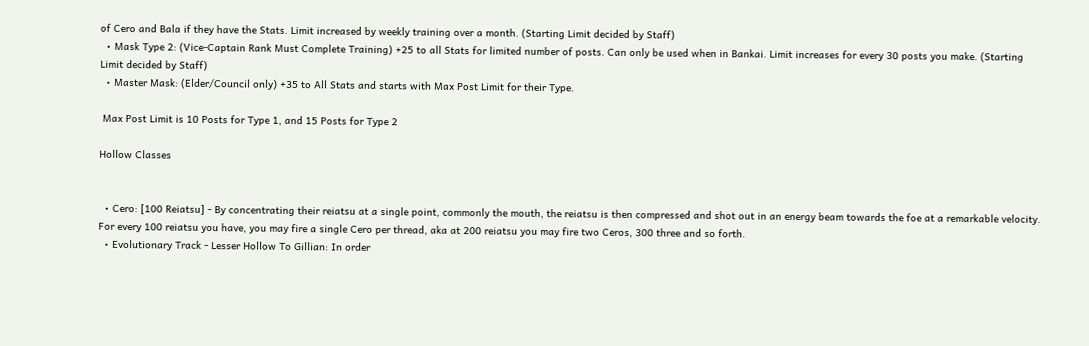of Cero and Bala if they have the Stats. Limit increased by weekly training over a month. (Starting Limit decided by Staff)
  • Mask Type 2: (Vice-Captain Rank Must Complete Training) +25 to all Stats for limited number of posts. Can only be used when in Bankai. Limit increases for every 30 posts you make. (Starting Limit decided by Staff)
  • Master Mask: (Elder/Council only) +35 to All Stats and starts with Max Post Limit for their Type.

 Max Post Limit is 10 Posts for Type 1, and 15 Posts for Type 2

Hollow Classes


  • Cero: [100 Reiatsu] - By concentrating their reiatsu at a single point, commonly the mouth, the reiatsu is then compressed and shot out in an energy beam towards the foe at a remarkable velocity. For every 100 reiatsu you have, you may fire a single Cero per thread, aka at 200 reiatsu you may fire two Ceros, 300 three and so forth.
  • Evolutionary Track - Lesser Hollow To Gillian: In order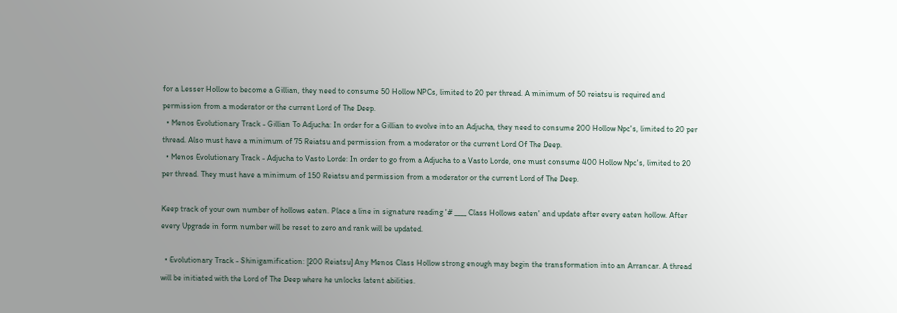for a Lesser Hollow to become a Gillian, they need to consume 50 Hollow NPCs, limited to 20 per thread. A minimum of 50 reiatsu is required and permission from a moderator or the current Lord of The Deep.
  • Menos Evolutionary Track - Gillian To Adjucha: In order for a Gillian to evolve into an Adjucha, they need to consume 200 Hollow Npc's, limited to 20 per thread. Also must have a minimum of 75 Reiatsu and permission from a moderator or the current Lord Of The Deep.
  • Menos Evolutionary Track - Adjucha to Vasto Lorde: In order to go from a Adjucha to a Vasto Lorde, one must consume 400 Hollow Npc's, limited to 20 per thread. They must have a minimum of 150 Reiatsu and permission from a moderator or the current Lord of The Deep.

Keep track of your own number of hollows eaten. Place a line in signature reading '# ____ Class Hollows eaten' and update after every eaten hollow. After every Upgrade in form number will be reset to zero and rank will be updated.

  • Evolutionary Track - Shinigamification: [200 Reiatsu] Any Menos Class Hollow strong enough may begin the transformation into an Arrancar. A thread will be initiated with the Lord of The Deep where he unlocks latent abilities.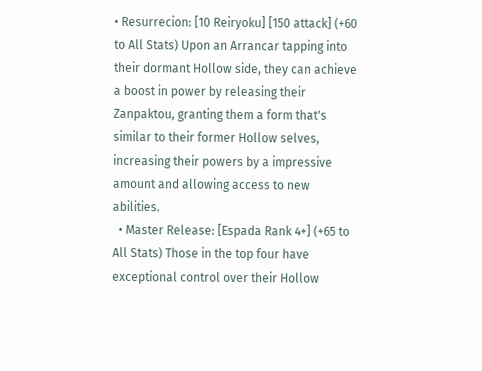• Resurrecion: [10 Reiryoku] [150 attack] (+60 to All Stats) Upon an Arrancar tapping into their dormant Hollow side, they can achieve a boost in power by releasing their Zanpaktou, granting them a form that's similar to their former Hollow selves, increasing their powers by a impressive amount and allowing access to new abilities.
  • Master Release: [Espada Rank 4+] (+65 to All Stats) Those in the top four have exceptional control over their Hollow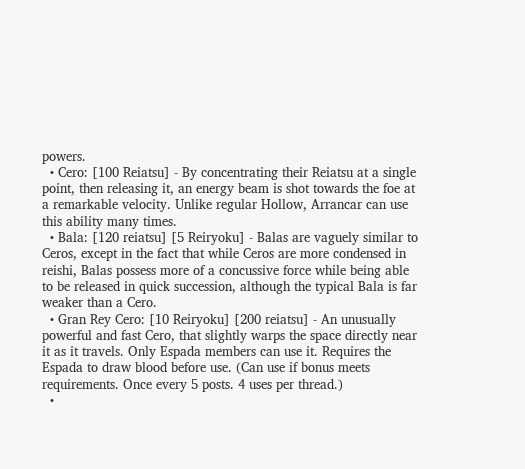powers.
  • Cero: [100 Reiatsu] - By concentrating their Reiatsu at a single point, then releasing it, an energy beam is shot towards the foe at a remarkable velocity. Unlike regular Hollow, Arrancar can use this ability many times.
  • Bala: [120 reiatsu] [5 Reiryoku] - Balas are vaguely similar to Ceros, except in the fact that while Ceros are more condensed in reishi, Balas possess more of a concussive force while being able to be released in quick succession, although the typical Bala is far weaker than a Cero.
  • Gran Rey Cero: [10 Reiryoku] [200 reiatsu] - An unusually powerful and fast Cero, that slightly warps the space directly near it as it travels. Only Espada members can use it. Requires the Espada to draw blood before use. (Can use if bonus meets requirements. Once every 5 posts. 4 uses per thread.)
  •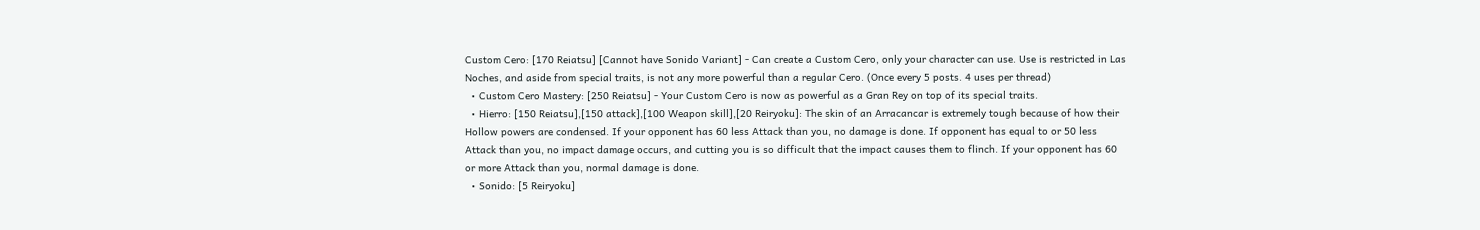Custom Cero: [170 Reiatsu] [Cannot have Sonido Variant] - Can create a Custom Cero, only your character can use. Use is restricted in Las Noches, and aside from special traits, is not any more powerful than a regular Cero. (Once every 5 posts. 4 uses per thread)
  • Custom Cero Mastery: [250 Reiatsu] - Your Custom Cero is now as powerful as a Gran Rey on top of its special traits.
  • Hierro: [150 Reiatsu],[150 attack],[100 Weapon skill],[20 Reiryoku]: The skin of an Arracancar is extremely tough because of how their Hollow powers are condensed. If your opponent has 60 less Attack than you, no damage is done. If opponent has equal to or 50 less Attack than you, no impact damage occurs, and cutting you is so difficult that the impact causes them to flinch. If your opponent has 60 or more Attack than you, normal damage is done.
  • Sonido: [5 Reiryoku]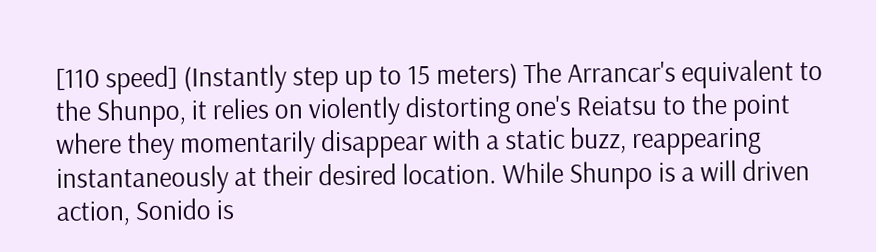[110 speed] (Instantly step up to 15 meters) The Arrancar's equivalent to the Shunpo, it relies on violently distorting one's Reiatsu to the point where they momentarily disappear with a static buzz, reappearing instantaneously at their desired location. While Shunpo is a will driven action, Sonido is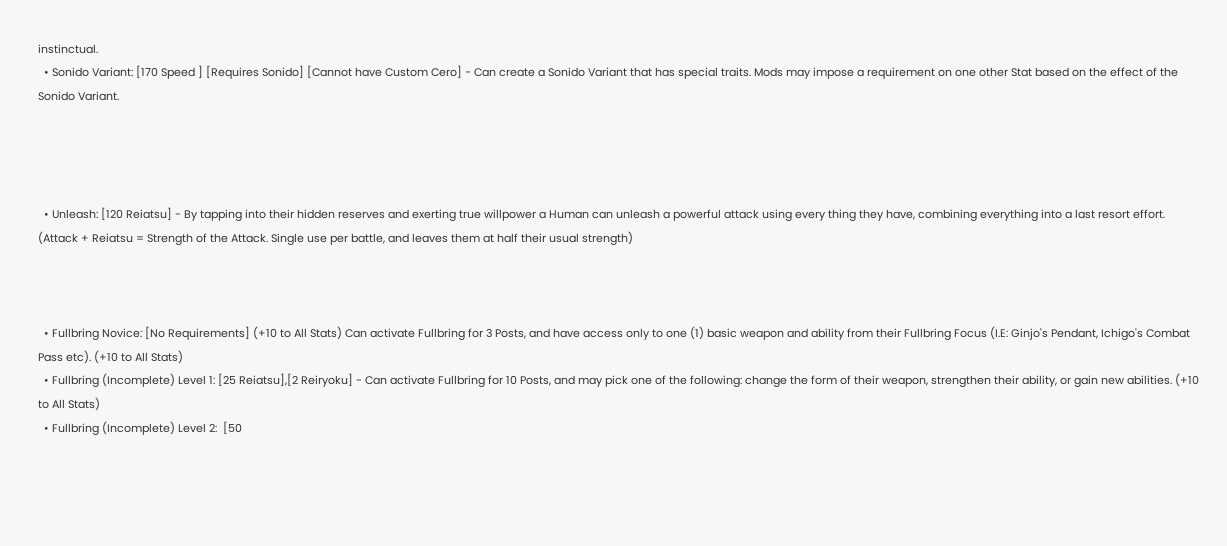instinctual.
  • Sonido Variant: [170 Speed ] [Requires Sonido] [Cannot have Custom Cero] - Can create a Sonido Variant that has special traits. Mods may impose a requirement on one other Stat based on the effect of the Sonido Variant.




  • Unleash: [120 Reiatsu] - By tapping into their hidden reserves and exerting true willpower a Human can unleash a powerful attack using every thing they have, combining everything into a last resort effort. (Attack + Reiatsu = Strength of the Attack. Single use per battle, and leaves them at half their usual strength)



  • Fullbring Novice: [No Requirements] (+10 to All Stats) Can activate Fullbring for 3 Posts, and have access only to one (1) basic weapon and ability from their Fullbring Focus (I.E: Ginjo's Pendant, Ichigo's Combat Pass etc). (+10 to All Stats)
  • Fullbring (Incomplete) Level 1: [25 Reiatsu],[2 Reiryoku] - Can activate Fullbring for 10 Posts, and may pick one of the following: change the form of their weapon, strengthen their ability, or gain new abilities. (+10 to All Stats)
  • Fullbring (Incomplete) Level 2:  [50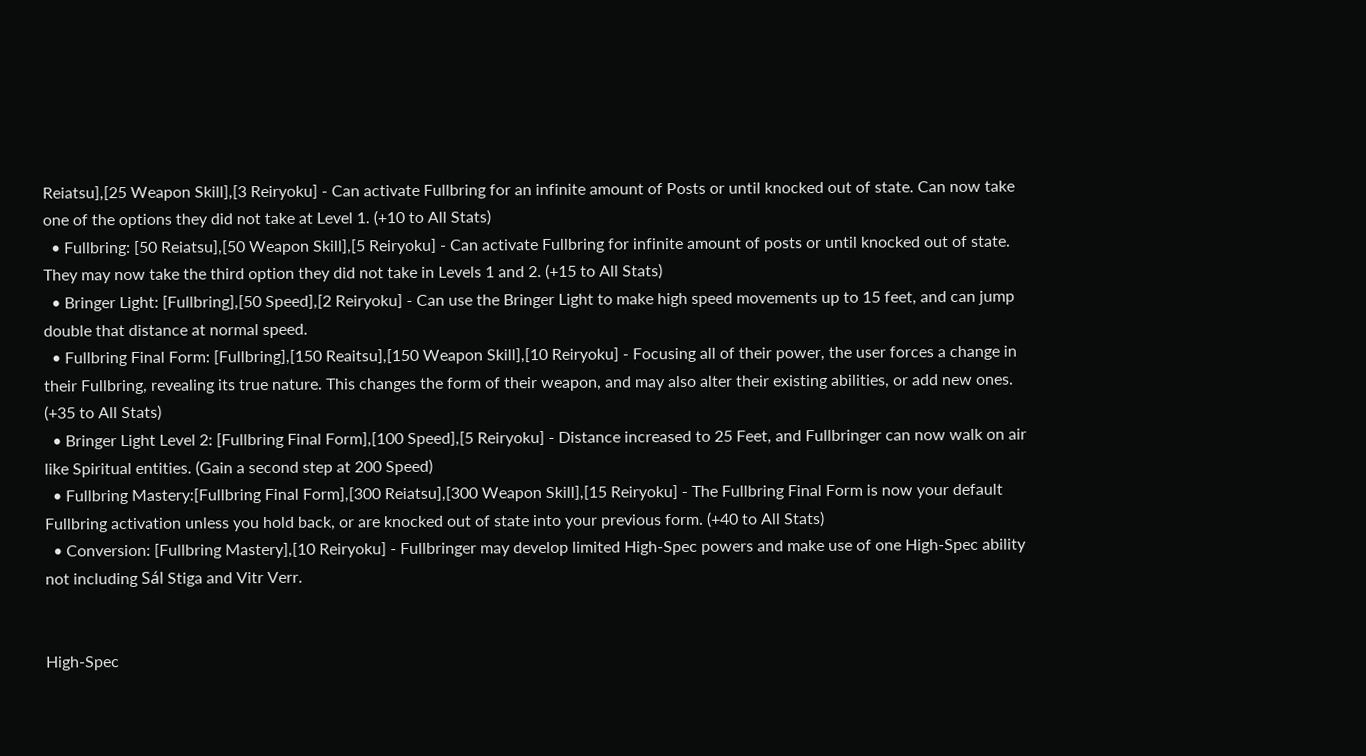Reiatsu],[25 Weapon Skill],[3 Reiryoku] - Can activate Fullbring for an infinite amount of Posts or until knocked out of state. Can now take one of the options they did not take at Level 1. (+10 to All Stats)
  • Fullbring: [50 Reiatsu],[50 Weapon Skill],[5 Reiryoku] - Can activate Fullbring for infinite amount of posts or until knocked out of state. They may now take the third option they did not take in Levels 1 and 2. (+15 to All Stats)
  • Bringer Light: [Fullbring],[50 Speed],[2 Reiryoku] - Can use the Bringer Light to make high speed movements up to 15 feet, and can jump double that distance at normal speed.
  • Fullbring Final Form: [Fullbring],[150 Reaitsu],[150 Weapon Skill],[10 Reiryoku] - Focusing all of their power, the user forces a change in their Fullbring, revealing its true nature. This changes the form of their weapon, and may also alter their existing abilities, or add new ones. (+35 to All Stats)
  • Bringer Light Level 2: [Fullbring Final Form],[100 Speed],[5 Reiryoku] - Distance increased to 25 Feet, and Fullbringer can now walk on air like Spiritual entities. (Gain a second step at 200 Speed)
  • Fullbring Mastery:[Fullbring Final Form],[300 Reiatsu],[300 Weapon Skill],[15 Reiryoku] - The Fullbring Final Form is now your default Fullbring activation unless you hold back, or are knocked out of state into your previous form. (+40 to All Stats)
  • Conversion: [Fullbring Mastery],[10 Reiryoku] - Fullbringer may develop limited High-Spec powers and make use of one High-Spec ability not including Sál Stiga and Vitr Verr.


High-Spec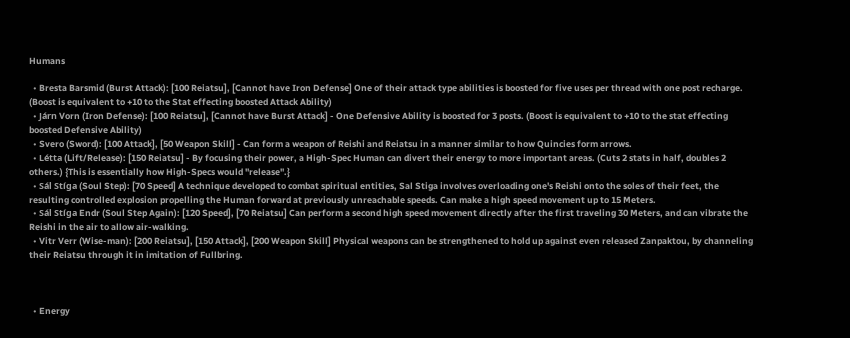Humans

  • Bresta Barsmid (Burst Attack): [100 Reiatsu], [Cannot have Iron Defense] One of their attack type abilities is boosted for five uses per thread with one post recharge. (Boost is equivalent to +10 to the Stat effecting boosted Attack Ability)
  • Járn Vorn (Iron Defense): [100 Reiatsu], [Cannot have Burst Attack] - One Defensive Ability is boosted for 3 posts. (Boost is equivalent to +10 to the stat effecting boosted Defensive Ability)
  • Svero (Sword): [100 Attack], [50 Weapon Skill] - Can form a weapon of Reishi and Reiatsu in a manner similar to how Quincies form arrows.
  • Létta (Lift/Release): [150 Reiatsu] - By focusing their power, a High-Spec Human can divert their energy to more important areas. (Cuts 2 stats in half, doubles 2 others.) {This is essentially how High-Specs would "release".}
  • Sál Stíga (Soul Step): [70 Speed] A technique developed to combat spiritual entities, Sal Stiga involves overloading one's Reishi onto the soles of their feet, the resulting controlled explosion propelling the Human forward at previously unreachable speeds. Can make a high speed movement up to 15 Meters.
  • Sál Stíga Endr (Soul Step Again): [120 Speed], [70 Reiatsu] Can perform a second high speed movement directly after the first traveling 30 Meters, and can vibrate the Reishi in the air to allow air-walking.
  • Vitr Verr (Wise-man): [200 Reiatsu], [150 Attack], [200 Weapon Skill] Physical weapons can be strengthened to hold up against even released Zanpaktou, by channeling their Reiatsu through it in imitation of Fullbring.



  • Energy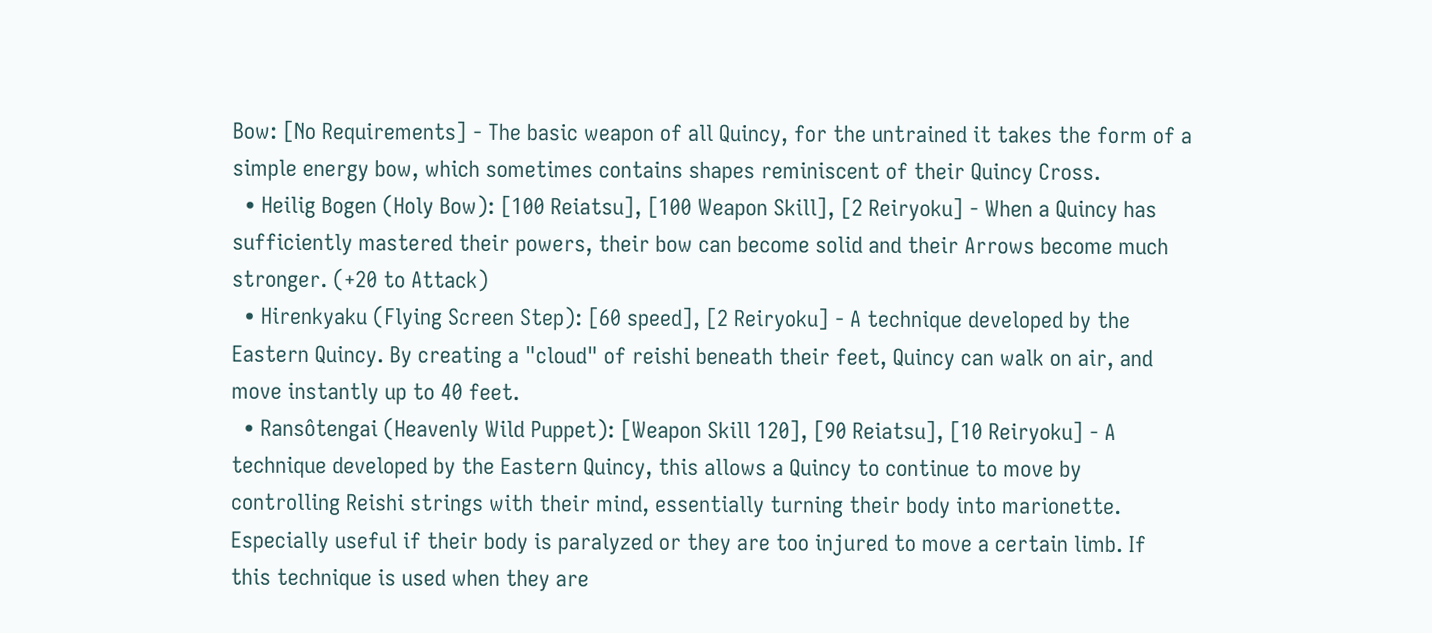Bow: [No Requirements] - The basic weapon of all Quincy, for the untrained it takes the form of a simple energy bow, which sometimes contains shapes reminiscent of their Quincy Cross.
  • Heilig Bogen (Holy Bow): [100 Reiatsu], [100 Weapon Skill], [2 Reiryoku] - When a Quincy has sufficiently mastered their powers, their bow can become solid and their Arrows become much stronger. (+20 to Attack)
  • Hirenkyaku (Flying Screen Step): [60 speed], [2 Reiryoku] - A technique developed by the Eastern Quincy. By creating a "cloud" of reishi beneath their feet, Quincy can walk on air, and move instantly up to 40 feet.
  • Ransôtengai (Heavenly Wild Puppet): [Weapon Skill 120], [90 Reiatsu], [10 Reiryoku] - A technique developed by the Eastern Quincy, this allows a Quincy to continue to move by controlling Reishi strings with their mind, essentially turning their body into marionette. Especially useful if their body is paralyzed or they are too injured to move a certain limb. If this technique is used when they are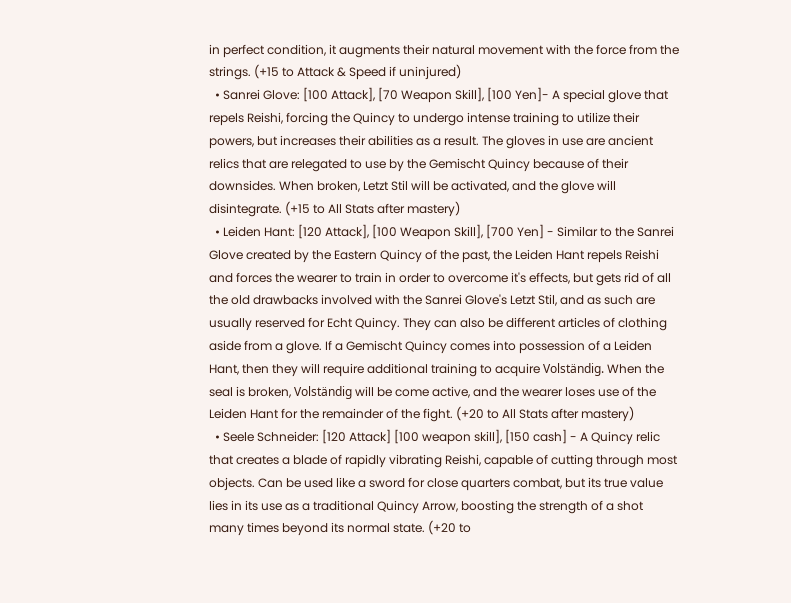in perfect condition, it augments their natural movement with the force from the strings. (+15 to Attack & Speed if uninjured)
  • Sanrei Glove: [100 Attack], [70 Weapon Skill], [100 Yen]- A special glove that repels Reishi, forcing the Quincy to undergo intense training to utilize their powers, but increases their abilities as a result. The gloves in use are ancient relics that are relegated to use by the Gemischt Quincy because of their downsides. When broken, Letzt Stil will be activated, and the glove will disintegrate. (+15 to All Stats after mastery)
  • Leiden Hant: [120 Attack], [100 Weapon Skill], [700 Yen] - Similar to the Sanrei Glove created by the Eastern Quincy of the past, the Leiden Hant repels Reishi and forces the wearer to train in order to overcome it's effects, but gets rid of all the old drawbacks involved with the Sanrei Glove's Letzt Stil, and as such are usually reserved for Echt Quincy. They can also be different articles of clothing aside from a glove. If a Gemischt Quincy comes into possession of a Leiden Hant, then they will require additional training to acquire Volständig. When the seal is broken, Volständig will be come active, and the wearer loses use of the Leiden Hant for the remainder of the fight. (+20 to All Stats after mastery)
  • Seele Schneider: [120 Attack] [100 weapon skill], [150 cash] - A Quincy relic that creates a blade of rapidly vibrating Reishi, capable of cutting through most objects. Can be used like a sword for close quarters combat, but its true value lies in its use as a traditional Quincy Arrow, boosting the strength of a shot many times beyond its normal state. (+20 to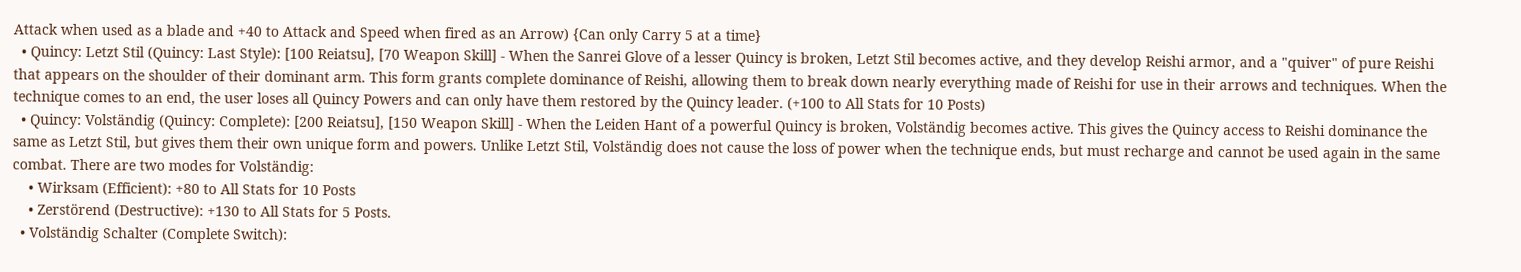Attack when used as a blade and +40 to Attack and Speed when fired as an Arrow) {Can only Carry 5 at a time}
  • Quincy: Letzt Stil (Quincy: Last Style): [100 Reiatsu], [70 Weapon Skill] - When the Sanrei Glove of a lesser Quincy is broken, Letzt Stil becomes active, and they develop Reishi armor, and a "quiver" of pure Reishi that appears on the shoulder of their dominant arm. This form grants complete dominance of Reishi, allowing them to break down nearly everything made of Reishi for use in their arrows and techniques. When the technique comes to an end, the user loses all Quincy Powers and can only have them restored by the Quincy leader. (+100 to All Stats for 10 Posts)
  • Quincy: Volständig (Quincy: Complete): [200 Reiatsu], [150 Weapon Skill] - When the Leiden Hant of a powerful Quincy is broken, Volständig becomes active. This gives the Quincy access to Reishi dominance the same as Letzt Stil, but gives them their own unique form and powers. Unlike Letzt Stil, Volständig does not cause the loss of power when the technique ends, but must recharge and cannot be used again in the same combat. There are two modes for Volständig:
    • Wirksam (Efficient): +80 to All Stats for 10 Posts
    • Zerstörend (Destructive): +130 to All Stats for 5 Posts.
  • Volständig Schalter (Complete Switch):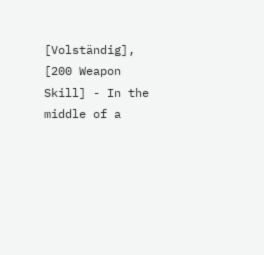[Volständig], [200 Weapon Skill] - In the middle of a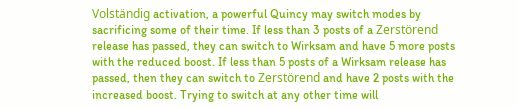Volständig activation, a powerful Quincy may switch modes by sacrificing some of their time. If less than 3 posts of a Zerstörend release has passed, they can switch to Wirksam and have 5 more posts with the reduced boost. If less than 5 posts of a Wirksam release has passed, then they can switch to Zerstörend and have 2 posts with the increased boost. Trying to switch at any other time will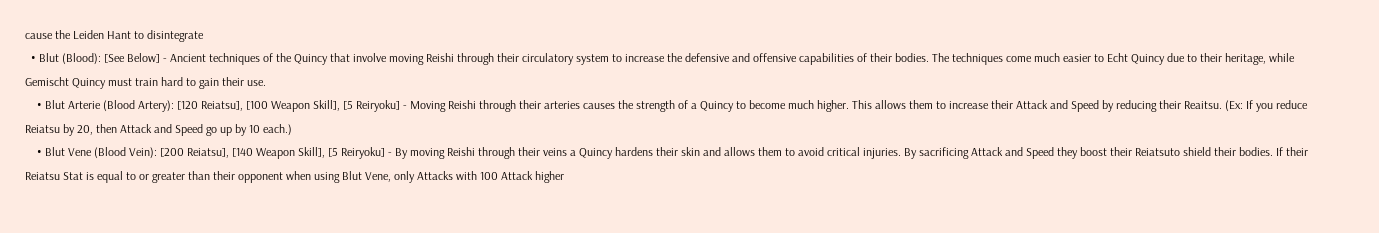cause the Leiden Hant to disintegrate
  • Blut (Blood): [See Below] - Ancient techniques of the Quincy that involve moving Reishi through their circulatory system to increase the defensive and offensive capabilities of their bodies. The techniques come much easier to Echt Quincy due to their heritage, while Gemischt Quincy must train hard to gain their use.
    • Blut Arterie (Blood Artery): [120 Reiatsu], [100 Weapon Skill], [5 Reiryoku] - Moving Reishi through their arteries causes the strength of a Quincy to become much higher. This allows them to increase their Attack and Speed by reducing their Reaitsu. (Ex: If you reduce Reiatsu by 20, then Attack and Speed go up by 10 each.)
    • Blut Vene (Blood Vein): [200 Reiatsu], [140 Weapon Skill], [5 Reiryoku] - By moving Reishi through their veins a Quincy hardens their skin and allows them to avoid critical injuries. By sacrificing Attack and Speed they boost their Reiatsuto shield their bodies. If their Reiatsu Stat is equal to or greater than their opponent when using Blut Vene, only Attacks with 100 Attack higher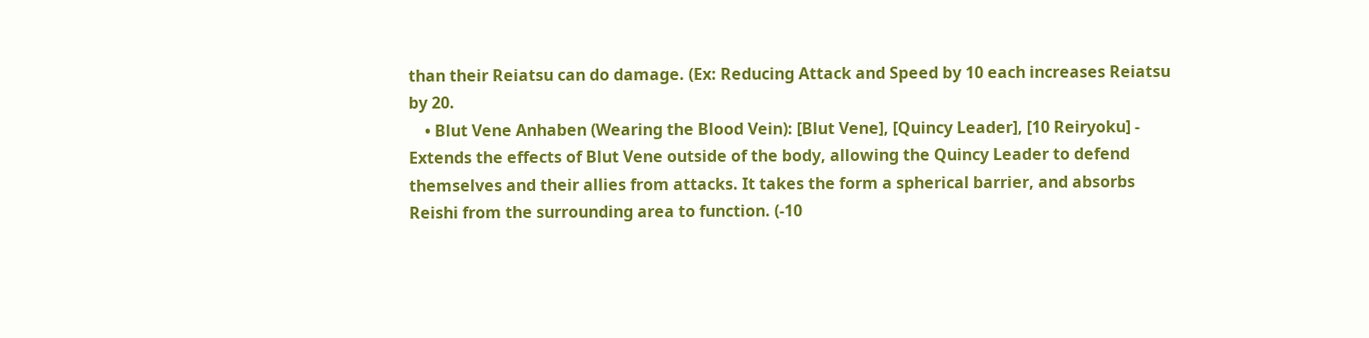than their Reiatsu can do damage. (Ex: Reducing Attack and Speed by 10 each increases Reiatsu by 20.
    • Blut Vene Anhaben (Wearing the Blood Vein): [Blut Vene], [Quincy Leader], [10 Reiryoku] - Extends the effects of Blut Vene outside of the body, allowing the Quincy Leader to defend themselves and their allies from attacks. It takes the form a spherical barrier, and absorbs Reishi from the surrounding area to function. (-10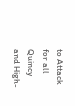to Attack for all Quincy and High-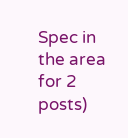Spec in the area for 2 posts)